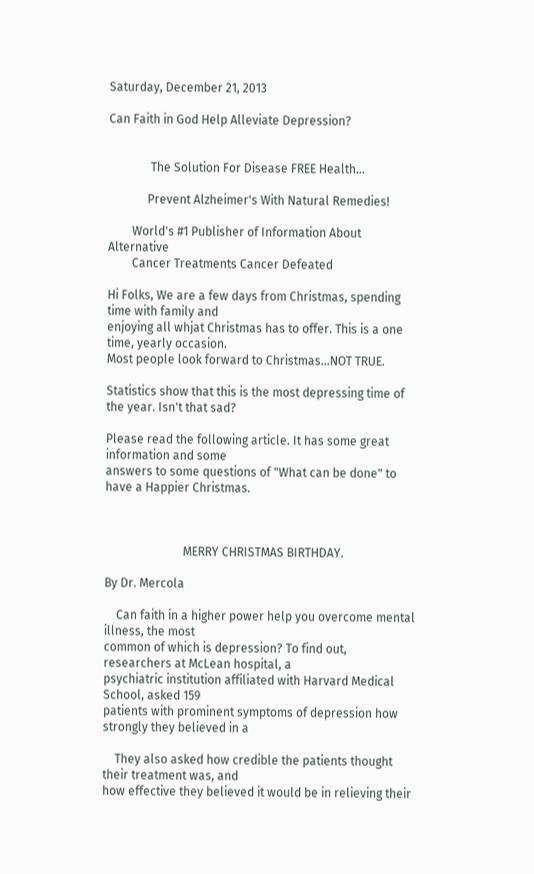Saturday, December 21, 2013

Can Faith in God Help Alleviate Depression?


              The Solution For Disease FREE Health...

             Prevent Alzheimer's With Natural Remedies!

        World's #1 Publisher of Information About Alternative
        Cancer Treatments Cancer Defeated

Hi Folks, We are a few days from Christmas, spending time with family and
enjoying all whjat Christmas has to offer. This is a one time, yearly occasion.
Most people look forward to Christmas...NOT TRUE.

Statistics show that this is the most depressing time of the year. Isn't that sad?

Please read the following article. It has some great information and some
answers to some questions of "What can be done" to have a Happier Christmas.



                          MERRY CHRISTMAS BIRTHDAY.

By Dr. Mercola

    Can faith in a higher power help you overcome mental illness, the most
common of which is depression? To find out, researchers at McLean hospital, a
psychiatric institution affiliated with Harvard Medical School, asked 159
patients with prominent symptoms of depression how strongly they believed in a

    They also asked how credible the patients thought their treatment was, and
how effective they believed it would be in relieving their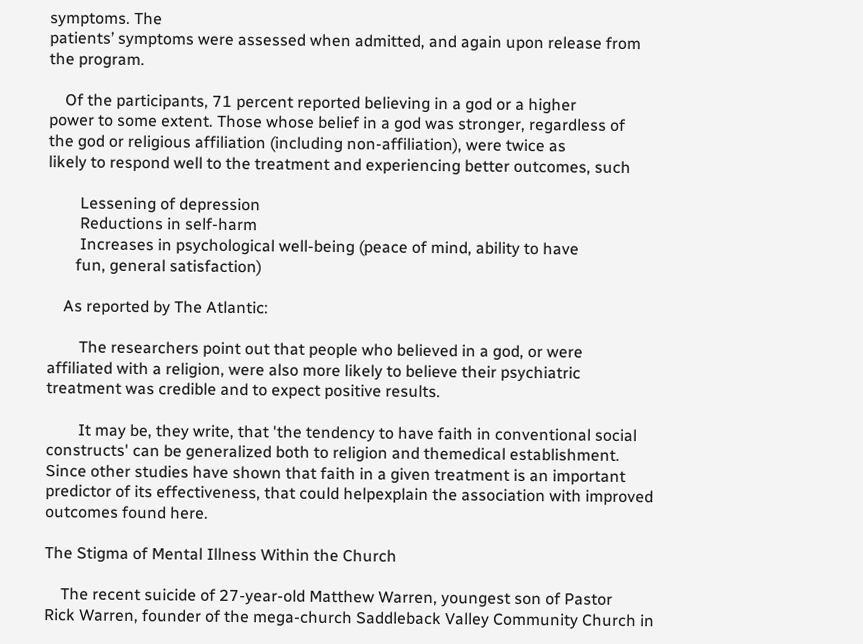symptoms. The
patients’ symptoms were assessed when admitted, and again upon release from
the program.

    Of the participants, 71 percent reported believing in a god or a higher
power to some extent. Those whose belief in a god was stronger, regardless of
the god or religious affiliation (including non-affiliation), were twice as
likely to respond well to the treatment and experiencing better outcomes, such

        Lessening of depression
        Reductions in self-harm
        Increases in psychological well-being (peace of mind, ability to have
       fun, general satisfaction)

    As reported by The Atlantic:

        The researchers point out that people who believed in a god, or were
affiliated with a religion, were also more likely to believe their psychiatric
treatment was credible and to expect positive results.

        It may be, they write, that 'the tendency to have faith in conventional social
constructs' can be generalized both to religion and themedical establishment.
Since other studies have shown that faith in a given treatment is an important
predictor of its effectiveness, that could helpexplain the association with improved
outcomes found here.

The Stigma of Mental Illness Within the Church

    The recent suicide of 27-year-old Matthew Warren, youngest son of Pastor
Rick Warren, founder of the mega-church Saddleback Valley Community Church in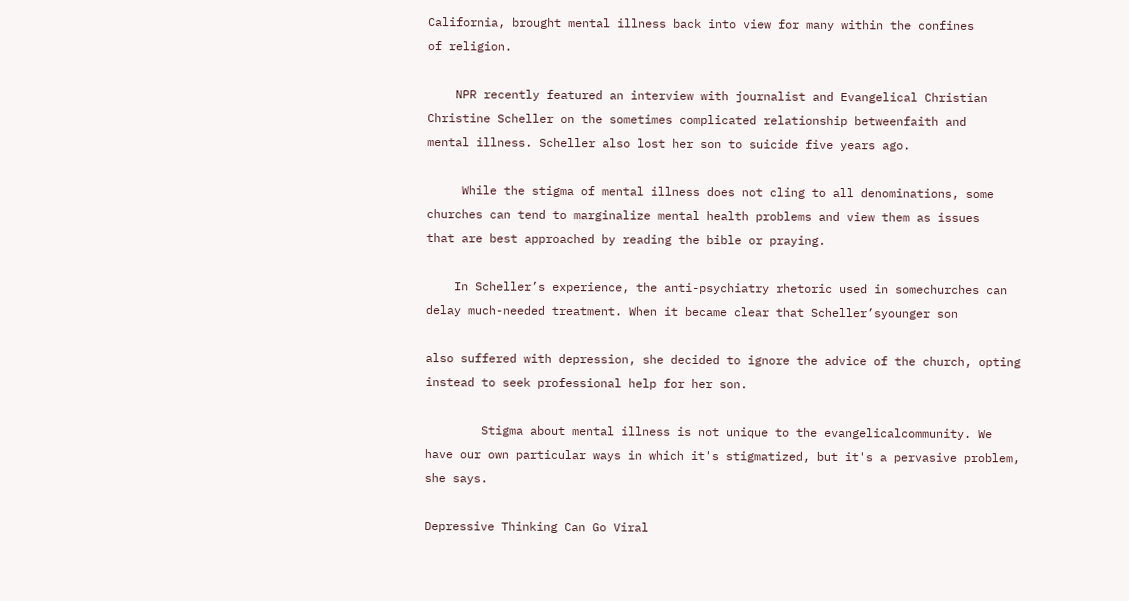California, brought mental illness back into view for many within the confines
of religion.

    NPR recently featured an interview with journalist and Evangelical Christian
Christine Scheller on the sometimes complicated relationship betweenfaith and
mental illness. Scheller also lost her son to suicide five years ago.

     While the stigma of mental illness does not cling to all denominations, some
churches can tend to marginalize mental health problems and view them as issues
that are best approached by reading the bible or praying.

    In Scheller’s experience, the anti-psychiatry rhetoric used in somechurches can
delay much-needed treatment. When it became clear that Scheller’syounger son

also suffered with depression, she decided to ignore the advice of the church, opting
instead to seek professional help for her son.

        Stigma about mental illness is not unique to the evangelicalcommunity. We
have our own particular ways in which it's stigmatized, but it's a pervasive problem,
she says.

Depressive Thinking Can Go Viral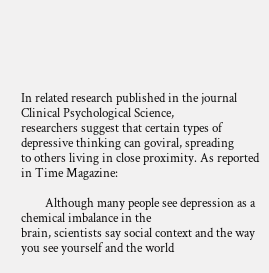In related research published in the journal Clinical Psychological Science,
researchers suggest that certain types of depressive thinking can goviral, spreading
to others living in close proximity. As reported in Time Magazine:

        Although many people see depression as a chemical imbalance in the
brain, scientists say social context and the way you see yourself and the world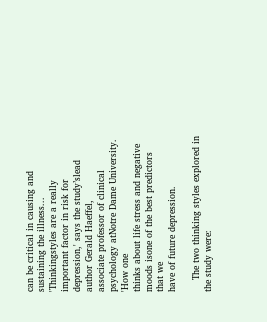can be critical in causing and sustaining the illness... 'Thinkingstyles are a really
important factor in risk for depression,' says the study’slead author Gerald Haeffel,
associate professor of clinical psychology atNotre Dame University. 'How one
thinks about life stress and negative moods isone of the best predictors that we
have of future depression.

    The two thinking styles explored in the study were: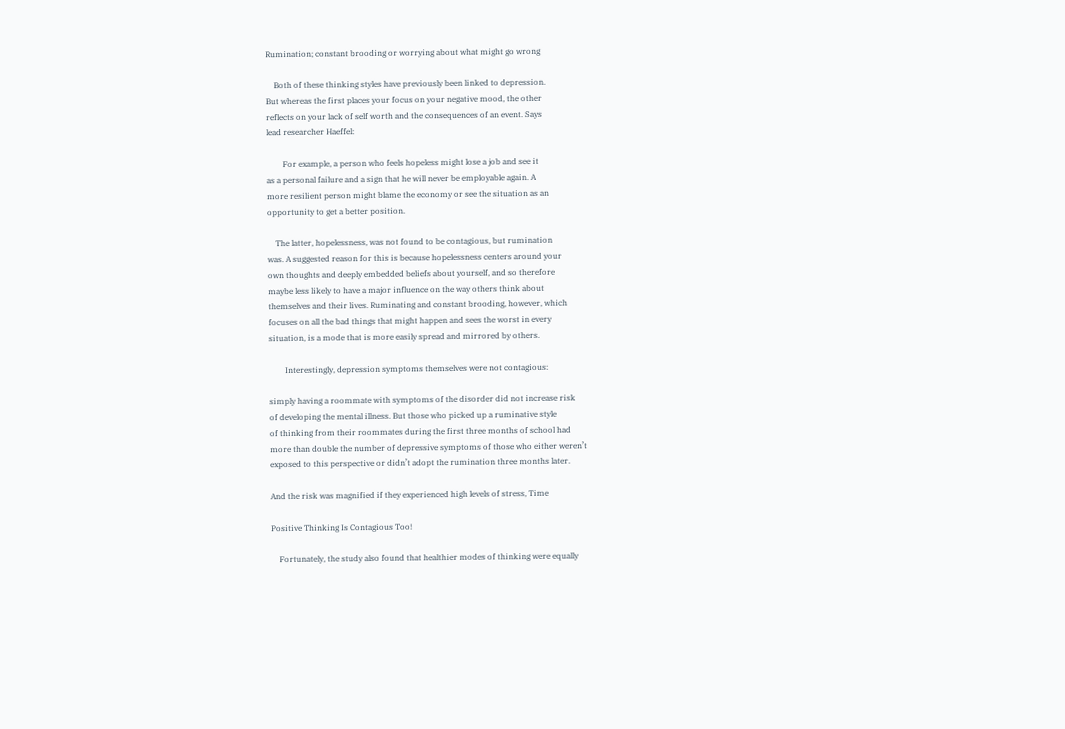Rumination; constant brooding or worrying about what might go wrong

    Both of these thinking styles have previously been linked to depression.
But whereas the first places your focus on your negative mood, the other
reflects on your lack of self worth and the consequences of an event. Says
lead researcher Haeffel:

        For example, a person who feels hopeless might lose a job and see it
as a personal failure and a sign that he will never be employable again. A
more resilient person might blame the economy or see the situation as an
opportunity to get a better position.

    The latter, hopelessness, was not found to be contagious, but rumination
was. A suggested reason for this is because hopelessness centers around your
own thoughts and deeply embedded beliefs about yourself, and so therefore
maybe less likely to have a major influence on the way others think about
themselves and their lives. Ruminating and constant brooding, however, which
focuses on all the bad things that might happen and sees the worst in every
situation, is a mode that is more easily spread and mirrored by others.

        Interestingly, depression symptoms themselves were not contagious:

simply having a roommate with symptoms of the disorder did not increase risk
of developing the mental illness. But those who picked up a ruminative style
of thinking from their roommates during the first three months of school had
more than double the number of depressive symptoms of those who either weren’t
exposed to this perspective or didn’t adopt the rumination three months later.

And the risk was magnified if they experienced high levels of stress, Time

Positive Thinking Is Contagious Too!

    Fortunately, the study also found that healthier modes of thinking were equally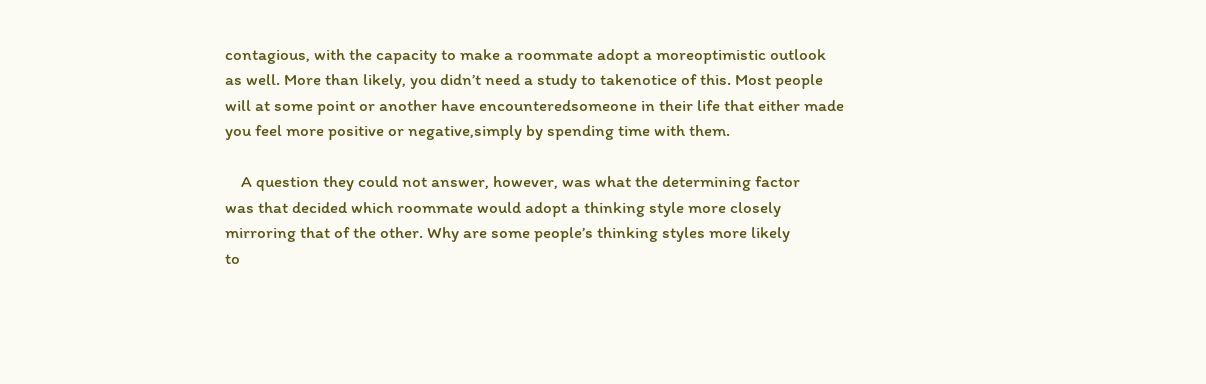contagious, with the capacity to make a roommate adopt a moreoptimistic outlook
as well. More than likely, you didn’t need a study to takenotice of this. Most people
will at some point or another have encounteredsomeone in their life that either made
you feel more positive or negative,simply by spending time with them.

    A question they could not answer, however, was what the determining factor
was that decided which roommate would adopt a thinking style more closely
mirroring that of the other. Why are some people’s thinking styles more likely
to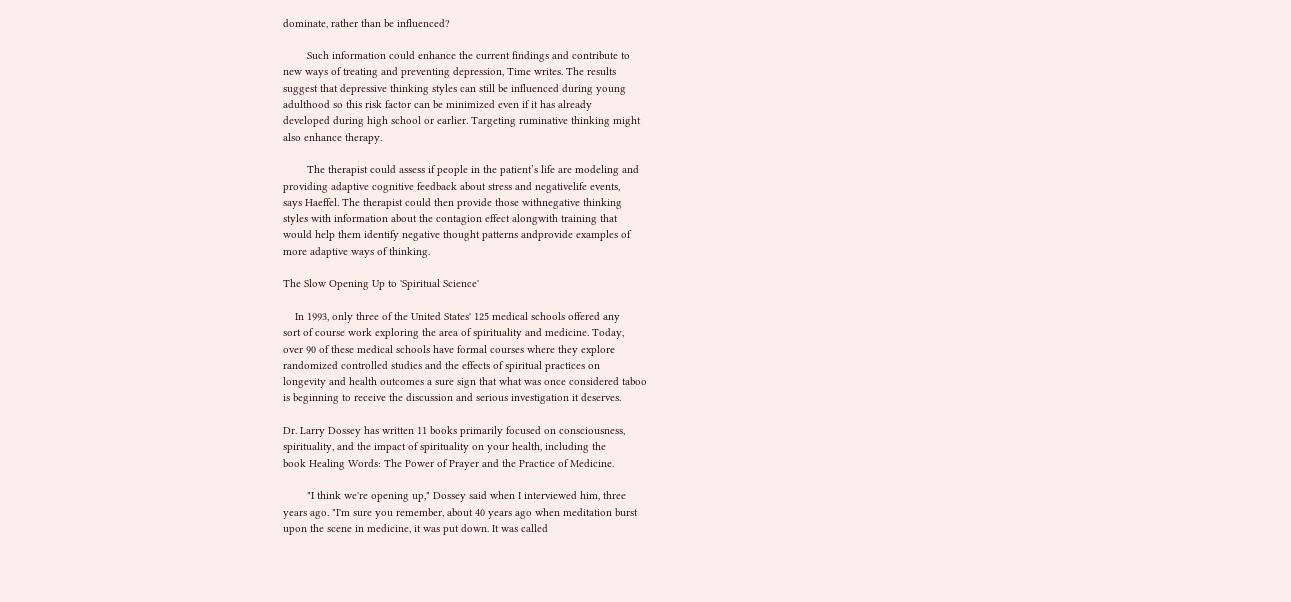dominate, rather than be influenced?

        Such information could enhance the current findings and contribute to
new ways of treating and preventing depression, Time writes. The results
suggest that depressive thinking styles can still be influenced during young
adulthood so this risk factor can be minimized even if it has already
developed during high school or earlier. Targeting ruminative thinking might
also enhance therapy.

        The therapist could assess if people in the patient’s life are modeling and
providing adaptive cognitive feedback about stress and negativelife events,
says Haeffel. The therapist could then provide those withnegative thinking
styles with information about the contagion effect alongwith training that
would help them identify negative thought patterns andprovide examples of
more adaptive ways of thinking.

The Slow Opening Up to 'Spiritual Science'

    In 1993, only three of the United States' 125 medical schools offered any
sort of course work exploring the area of spirituality and medicine. Today,
over 90 of these medical schools have formal courses where they explore
randomized controlled studies and the effects of spiritual practices on
longevity and health outcomes a sure sign that what was once considered taboo
is beginning to receive the discussion and serious investigation it deserves.

Dr. Larry Dossey has written 11 books primarily focused on consciousness,
spirituality, and the impact of spirituality on your health, including the
book Healing Words: The Power of Prayer and the Practice of Medicine.

        "I think we're opening up," Dossey said when I interviewed him, three
years ago. "I'm sure you remember, about 40 years ago when meditation burst
upon the scene in medicine, it was put down. It was called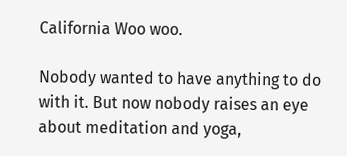California Woo woo.

Nobody wanted to have anything to do with it. But now nobody raises an eye
about meditation and yoga,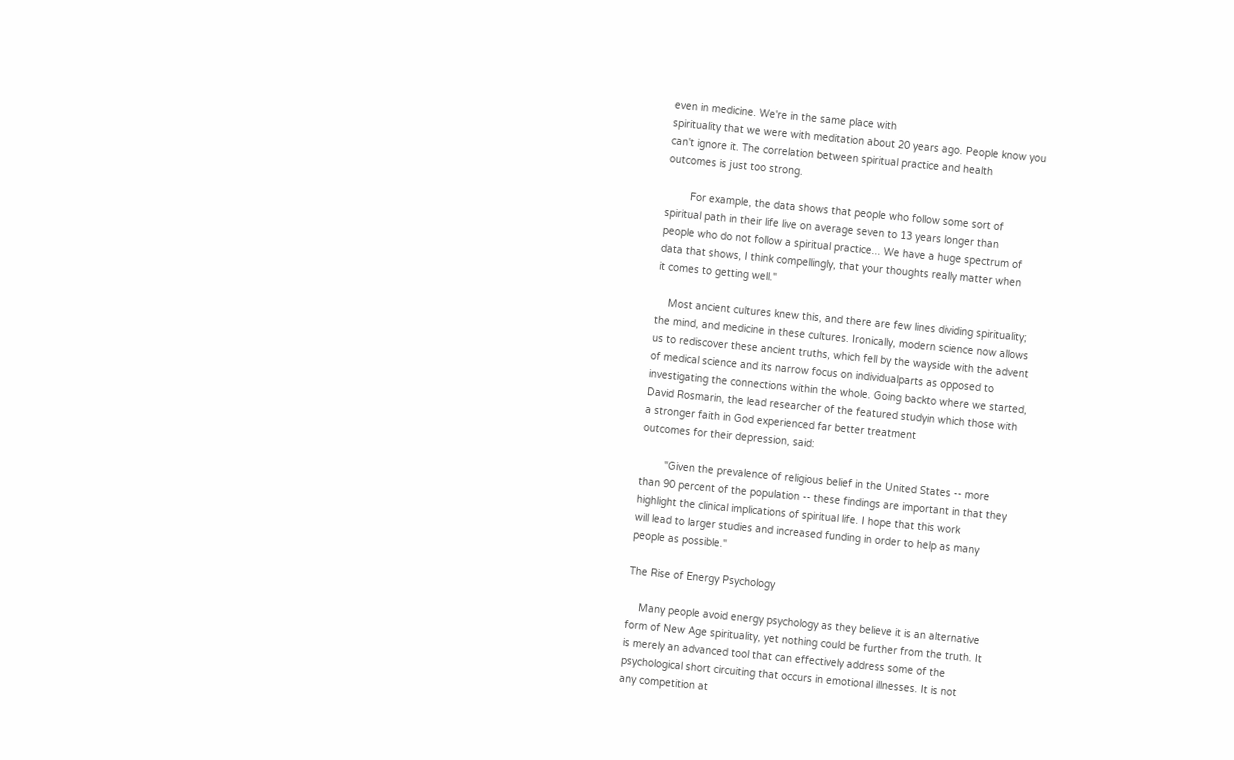even in medicine. We're in the same place with
spirituality that we were with meditation about 20 years ago. People know you
can't ignore it. The correlation between spiritual practice and health
outcomes is just too strong.

        For example, the data shows that people who follow some sort of
spiritual path in their life live on average seven to 13 years longer than
people who do not follow a spiritual practice... We have a huge spectrum of
data that shows, I think compellingly, that your thoughts really matter when
it comes to getting well."

    Most ancient cultures knew this, and there are few lines dividing spirituality;
the mind, and medicine in these cultures. Ironically, modern science now allows
us to rediscover these ancient truths, which fell by the wayside with the advent
of medical science and its narrow focus on individualparts as opposed to
investigating the connections within the whole. Going backto where we started,
David Rosmarin, the lead researcher of the featured studyin which those with
a stronger faith in God experienced far better treatment
outcomes for their depression, said:

        "Given the prevalence of religious belief in the United States -- more
than 90 percent of the population -- these findings are important in that they
highlight the clinical implications of spiritual life. I hope that this work
will lead to larger studies and increased funding in order to help as many
people as possible."

The Rise of Energy Psychology

    Many people avoid energy psychology as they believe it is an alternative
form of New Age spirituality, yet nothing could be further from the truth. It
is merely an advanced tool that can effectively address some of the
psychological short circuiting that occurs in emotional illnesses. It is not
any competition at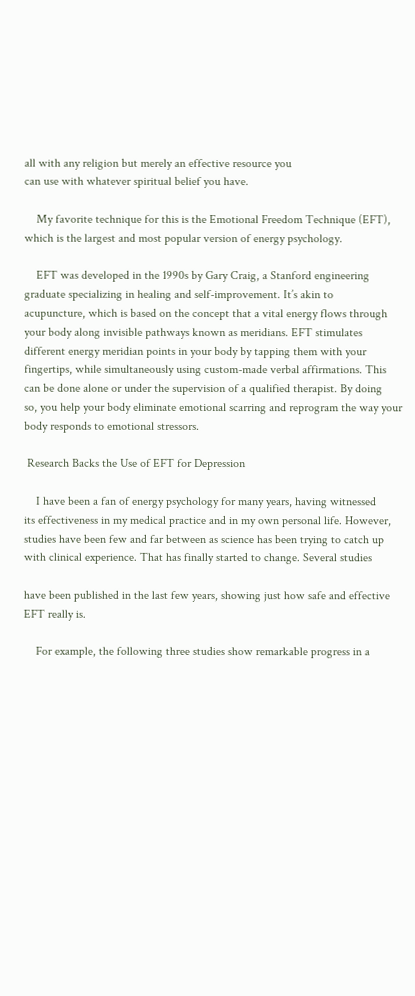all with any religion but merely an effective resource you
can use with whatever spiritual belief you have.

    My favorite technique for this is the Emotional Freedom Technique (EFT),
which is the largest and most popular version of energy psychology.

    EFT was developed in the 1990s by Gary Craig, a Stanford engineering
graduate specializing in healing and self-improvement. It’s akin to
acupuncture, which is based on the concept that a vital energy flows through
your body along invisible pathways known as meridians. EFT stimulates
different energy meridian points in your body by tapping them with your
fingertips, while simultaneously using custom-made verbal affirmations. This
can be done alone or under the supervision of a qualified therapist. By doing
so, you help your body eliminate emotional scarring and reprogram the way your
body responds to emotional stressors.

 Research Backs the Use of EFT for Depression

    I have been a fan of energy psychology for many years, having witnessed
its effectiveness in my medical practice and in my own personal life. However,
studies have been few and far between as science has been trying to catch up
with clinical experience. That has finally started to change. Several studies

have been published in the last few years, showing just how safe and effective
EFT really is.

    For example, the following three studies show remarkable progress in a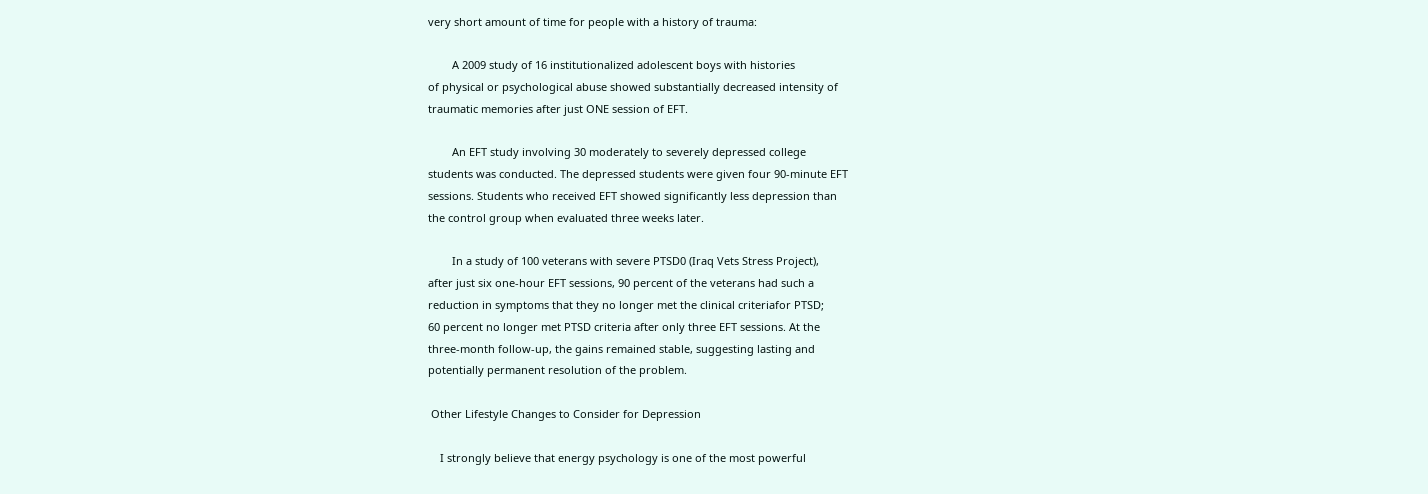very short amount of time for people with a history of trauma:

        A 2009 study of 16 institutionalized adolescent boys with histories
of physical or psychological abuse showed substantially decreased intensity of
traumatic memories after just ONE session of EFT.

        An EFT study involving 30 moderately to severely depressed college
students was conducted. The depressed students were given four 90-minute EFT
sessions. Students who received EFT showed significantly less depression than
the control group when evaluated three weeks later.

        In a study of 100 veterans with severe PTSD0 (Iraq Vets Stress Project),
after just six one-hour EFT sessions, 90 percent of the veterans had such a
reduction in symptoms that they no longer met the clinical criteriafor PTSD;
60 percent no longer met PTSD criteria after only three EFT sessions. At the
three-month follow-up, the gains remained stable, suggesting lasting and
potentially permanent resolution of the problem.

 Other Lifestyle Changes to Consider for Depression

    I strongly believe that energy psychology is one of the most powerful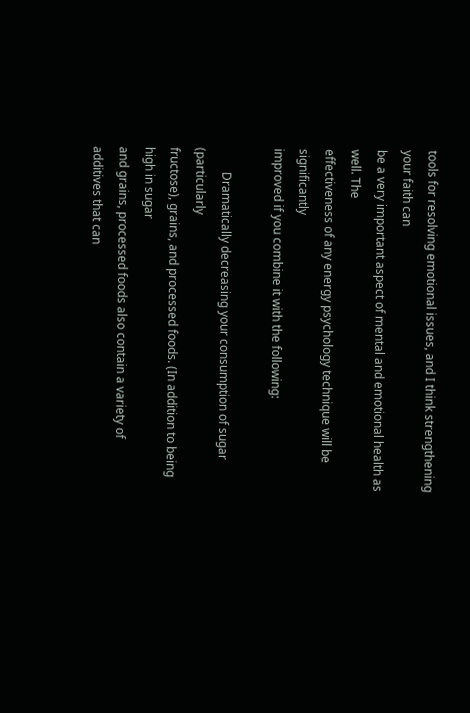tools for resolving emotional issues, and I think strengthening your faith can
be a very important aspect of mental and emotional health as well. The
effectiveness of any energy psychology technique will be significantly
improved if you combine it with the following:

        Dramatically decreasing your consumption of sugar (particularly
fructose), grains, and processed foods. (In addition to being high in sugar
and grains, processed foods also contain a variety of additives that can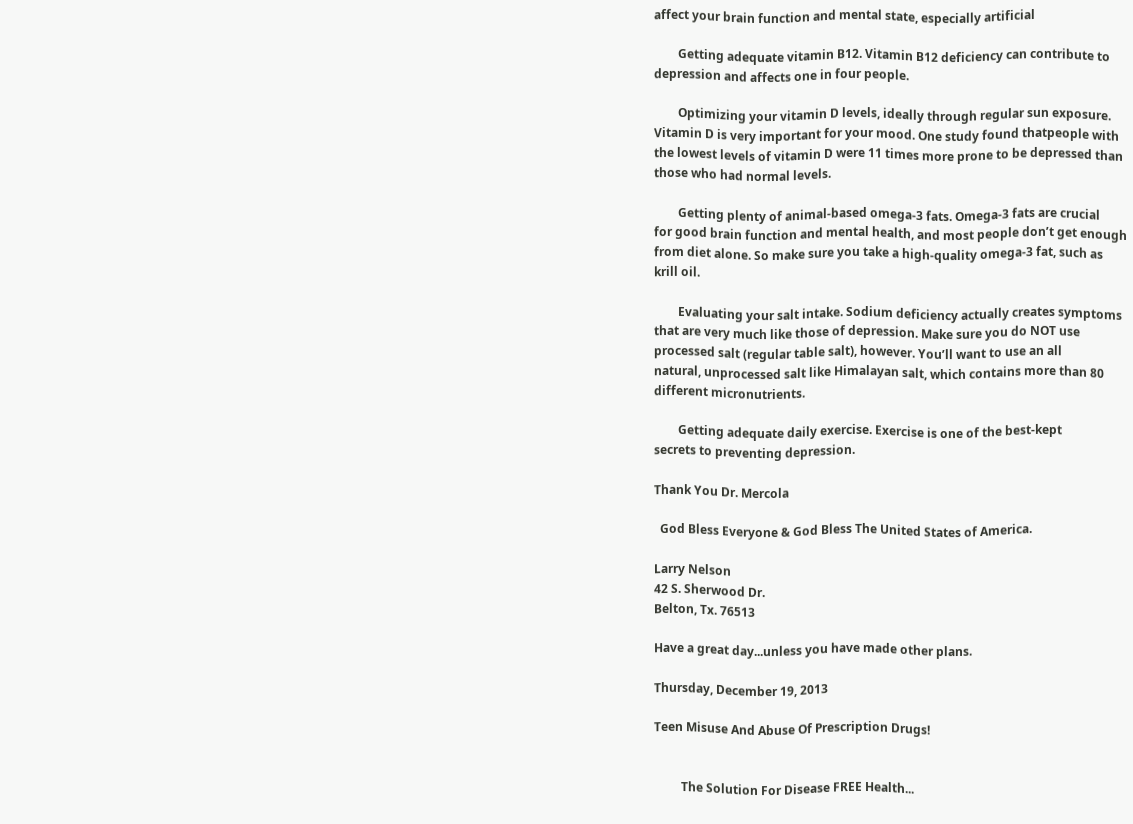affect your brain function and mental state, especially artificial

        Getting adequate vitamin B12. Vitamin B12 deficiency can contribute to
depression and affects one in four people.

        Optimizing your vitamin D levels, ideally through regular sun exposure.
Vitamin D is very important for your mood. One study found thatpeople with
the lowest levels of vitamin D were 11 times more prone to be depressed than
those who had normal levels.

        Getting plenty of animal-based omega-3 fats. Omega-3 fats are crucial
for good brain function and mental health, and most people don’t get enough
from diet alone. So make sure you take a high-quality omega-3 fat, such as
krill oil.

        Evaluating your salt intake. Sodium deficiency actually creates symptoms
that are very much like those of depression. Make sure you do NOT use
processed salt (regular table salt), however. You’ll want to use an all
natural, unprocessed salt like Himalayan salt, which contains more than 80
different micronutrients.

        Getting adequate daily exercise. Exercise is one of the best-kept
secrets to preventing depression.

Thank You Dr. Mercola

  God Bless Everyone & God Bless The United States of America.

Larry Nelson
42 S. Sherwood Dr.
Belton, Tx. 76513

Have a great day...unless you have made other plans.

Thursday, December 19, 2013

Teen Misuse And Abuse Of Prescription Drugs!


         The Solution For Disease FREE Health...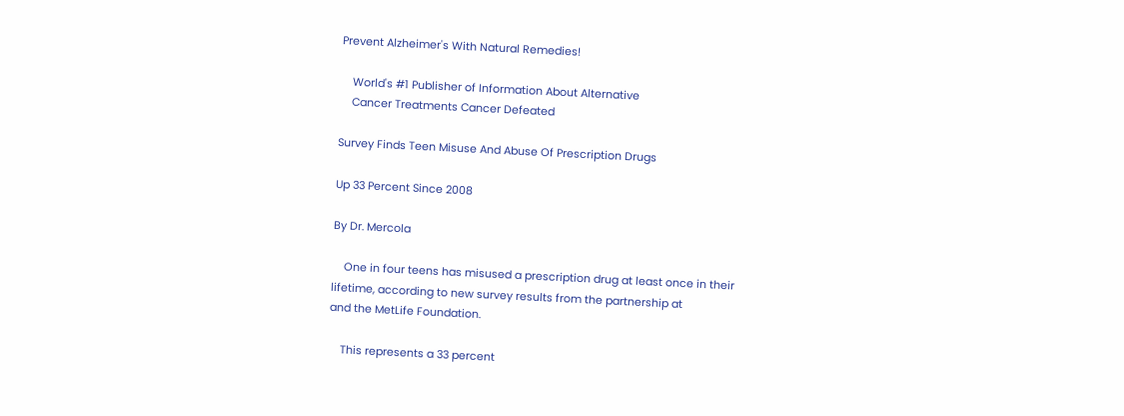Prevent Alzheimer's With Natural Remedies!

    World's #1 Publisher of Information About Alternative
    Cancer Treatments Cancer Defeated

Survey Finds Teen Misuse And Abuse Of Prescription Drugs

Up 33 Percent Since 2008

By Dr. Mercola

    One in four teens has misused a prescription drug at least once in their
lifetime, according to new survey results from the partnership at
and the MetLife Foundation.

    This represents a 33 percent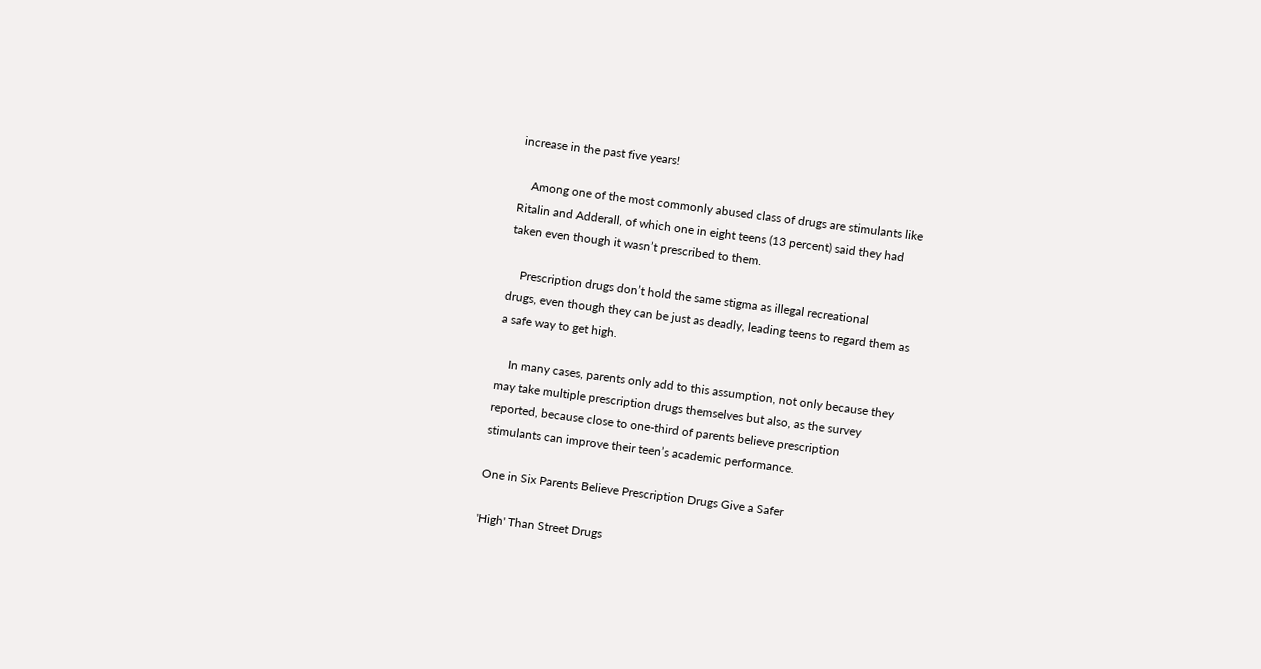increase in the past five years!

    Among one of the most commonly abused class of drugs are stimulants like
Ritalin and Adderall, of which one in eight teens (13 percent) said they had
taken even though it wasn’t prescribed to them.

    Prescription drugs don’t hold the same stigma as illegal recreational
drugs, even though they can be just as deadly, leading teens to regard them as
a safe way to get high.

    In many cases, parents only add to this assumption, not only because they
may take multiple prescription drugs themselves but also, as the survey
reported, because close to one-third of parents believe prescription
stimulants can improve their teen’s academic performance.

One in Six Parents Believe Prescription Drugs Give a Safer

'High' Than Street Drugs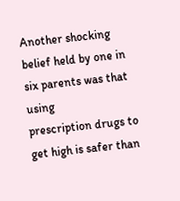Another shocking belief held by one in six parents was that using
prescription drugs to get high is safer than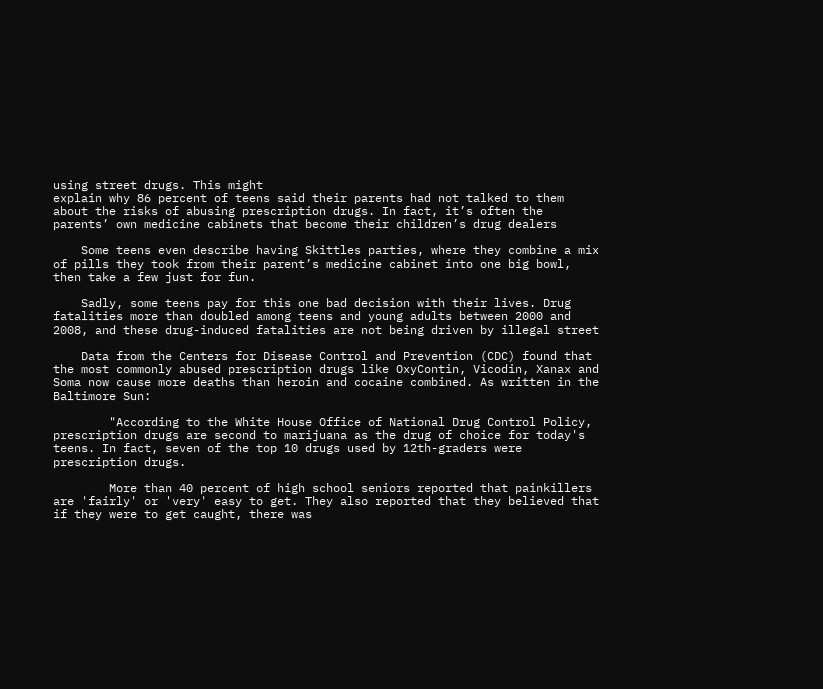using street drugs. This might
explain why 86 percent of teens said their parents had not talked to them
about the risks of abusing prescription drugs. In fact, it’s often the
parents’ own medicine cabinets that become their children’s drug dealers

    Some teens even describe having Skittles parties, where they combine a mix
of pills they took from their parent’s medicine cabinet into one big bowl,
then take a few just for fun.

    Sadly, some teens pay for this one bad decision with their lives. Drug
fatalities more than doubled among teens and young adults between 2000 and
2008, and these drug-induced fatalities are not being driven by illegal street

    Data from the Centers for Disease Control and Prevention (CDC) found that
the most commonly abused prescription drugs like OxyContin, Vicodin, Xanax and
Soma now cause more deaths than heroin and cocaine combined. As written in the
Baltimore Sun:

        "According to the White House Office of National Drug Control Policy,
prescription drugs are second to marijuana as the drug of choice for today's
teens. In fact, seven of the top 10 drugs used by 12th-graders were
prescription drugs.

        More than 40 percent of high school seniors reported that painkillers
are 'fairly' or 'very' easy to get. They also reported that they believed that
if they were to get caught, there was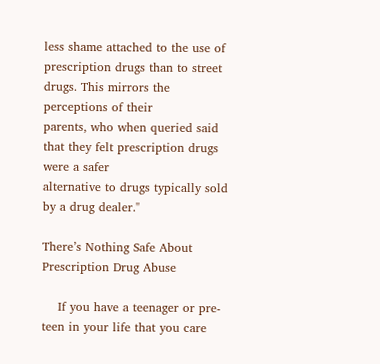less shame attached to the use of
prescription drugs than to street drugs. This mirrors the perceptions of their
parents, who when queried said that they felt prescription drugs were a safer
alternative to drugs typically sold by a drug dealer."

There’s Nothing Safe About Prescription Drug Abuse

    If you have a teenager or pre-teen in your life that you care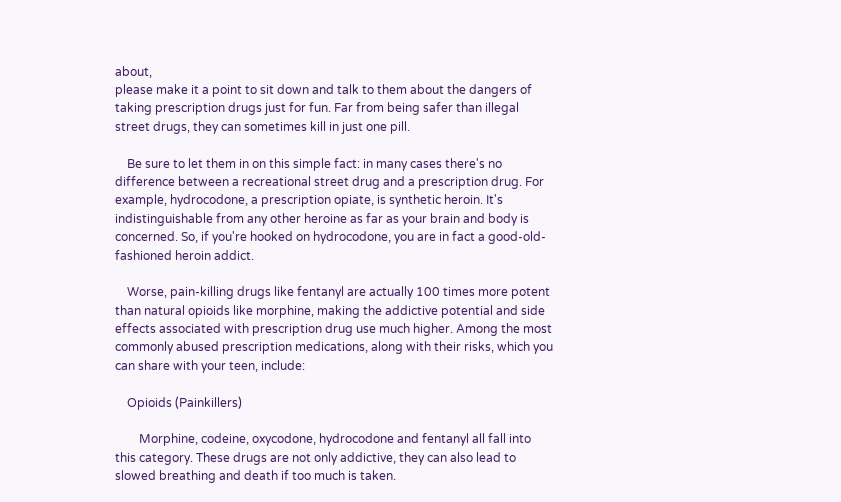about,
please make it a point to sit down and talk to them about the dangers of
taking prescription drugs just for fun. Far from being safer than illegal
street drugs, they can sometimes kill in just one pill.

    Be sure to let them in on this simple fact: in many cases there's no
difference between a recreational street drug and a prescription drug. For
example, hydrocodone, a prescription opiate, is synthetic heroin. It's
indistinguishable from any other heroine as far as your brain and body is
concerned. So, if you're hooked on hydrocodone, you are in fact a good-old-
fashioned heroin addict.

    Worse, pain-killing drugs like fentanyl are actually 100 times more potent
than natural opioids like morphine, making the addictive potential and side
effects associated with prescription drug use much higher. Among the most
commonly abused prescription medications, along with their risks, which you
can share with your teen, include:

    Opioids (Painkillers)

        Morphine, codeine, oxycodone, hydrocodone and fentanyl all fall into
this category. These drugs are not only addictive, they can also lead to
slowed breathing and death if too much is taken.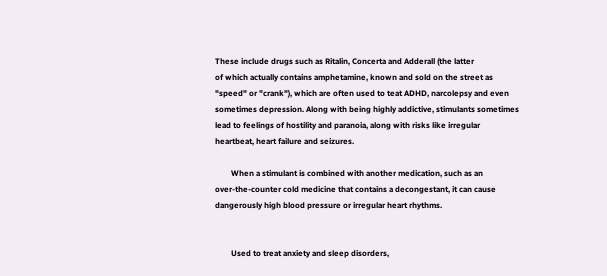These include drugs such as Ritalin, Concerta and Adderall (the latter
of which actually contains amphetamine, known and sold on the street as
"speed" or "crank"), which are often used to teat ADHD, narcolepsy and even
sometimes depression. Along with being highly addictive, stimulants sometimes
lead to feelings of hostility and paranoia, along with risks like irregular
heartbeat, heart failure and seizures.

        When a stimulant is combined with another medication, such as an
over-the-counter cold medicine that contains a decongestant, it can cause
dangerously high blood pressure or irregular heart rhythms.


        Used to treat anxiety and sleep disorders,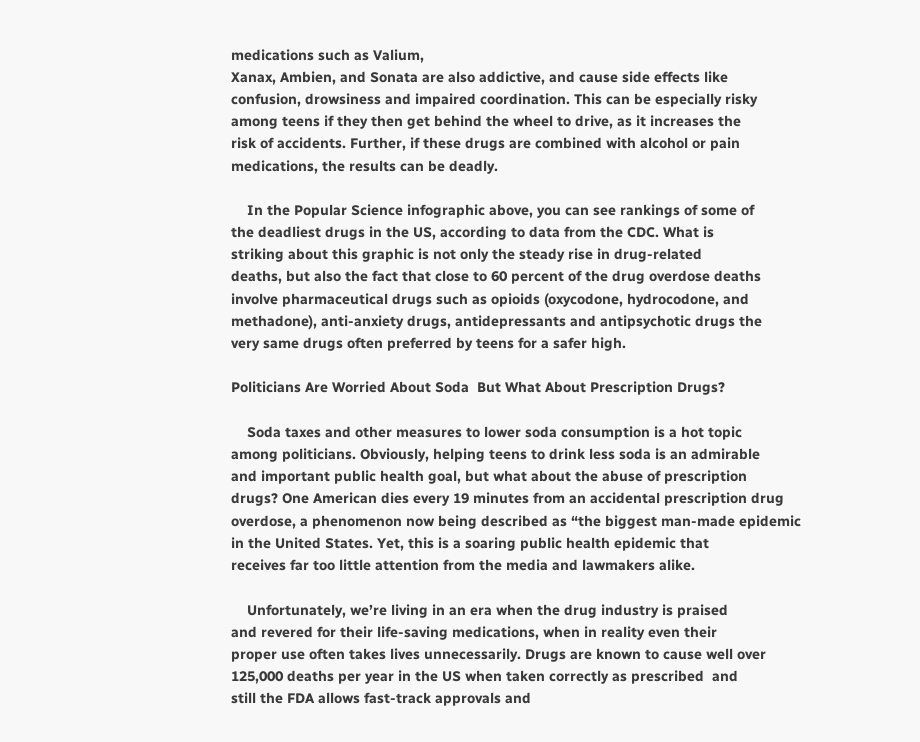medications such as Valium,
Xanax, Ambien, and Sonata are also addictive, and cause side effects like
confusion, drowsiness and impaired coordination. This can be especially risky
among teens if they then get behind the wheel to drive, as it increases the
risk of accidents. Further, if these drugs are combined with alcohol or pain
medications, the results can be deadly.

    In the Popular Science infographic above, you can see rankings of some of
the deadliest drugs in the US, according to data from the CDC. What is
striking about this graphic is not only the steady rise in drug-related
deaths, but also the fact that close to 60 percent of the drug overdose deaths
involve pharmaceutical drugs such as opioids (oxycodone, hydrocodone, and
methadone), anti-anxiety drugs, antidepressants and antipsychotic drugs the
very same drugs often preferred by teens for a safer high.

Politicians Are Worried About Soda  But What About Prescription Drugs?

    Soda taxes and other measures to lower soda consumption is a hot topic
among politicians. Obviously, helping teens to drink less soda is an admirable
and important public health goal, but what about the abuse of prescription
drugs? One American dies every 19 minutes from an accidental prescription drug
overdose, a phenomenon now being described as “the biggest man-made epidemic
in the United States. Yet, this is a soaring public health epidemic that
receives far too little attention from the media and lawmakers alike.

    Unfortunately, we’re living in an era when the drug industry is praised
and revered for their life-saving medications, when in reality even their
proper use often takes lives unnecessarily. Drugs are known to cause well over
125,000 deaths per year in the US when taken correctly as prescribed  and
still the FDA allows fast-track approvals and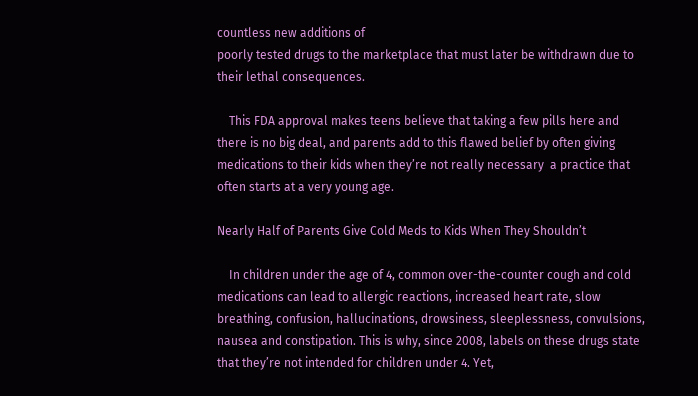countless new additions of
poorly tested drugs to the marketplace that must later be withdrawn due to
their lethal consequences.

    This FDA approval makes teens believe that taking a few pills here and
there is no big deal, and parents add to this flawed belief by often giving
medications to their kids when they’re not really necessary  a practice that
often starts at a very young age.

Nearly Half of Parents Give Cold Meds to Kids When They Shouldn’t

    In children under the age of 4, common over-the-counter cough and cold
medications can lead to allergic reactions, increased heart rate, slow
breathing, confusion, hallucinations, drowsiness, sleeplessness, convulsions,
nausea and constipation. This is why, since 2008, labels on these drugs state
that they’re not intended for children under 4. Yet,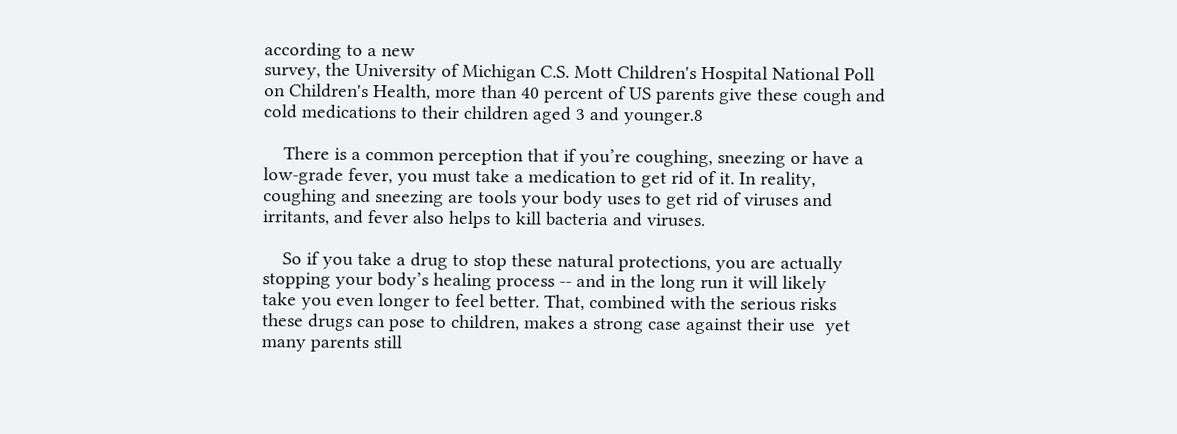according to a new
survey, the University of Michigan C.S. Mott Children's Hospital National Poll
on Children's Health, more than 40 percent of US parents give these cough and
cold medications to their children aged 3 and younger.8

    There is a common perception that if you’re coughing, sneezing or have a
low-grade fever, you must take a medication to get rid of it. In reality,
coughing and sneezing are tools your body uses to get rid of viruses and
irritants, and fever also helps to kill bacteria and viruses.

    So if you take a drug to stop these natural protections, you are actually
stopping your body’s healing process -- and in the long run it will likely
take you even longer to feel better. That, combined with the serious risks
these drugs can pose to children, makes a strong case against their use  yet
many parents still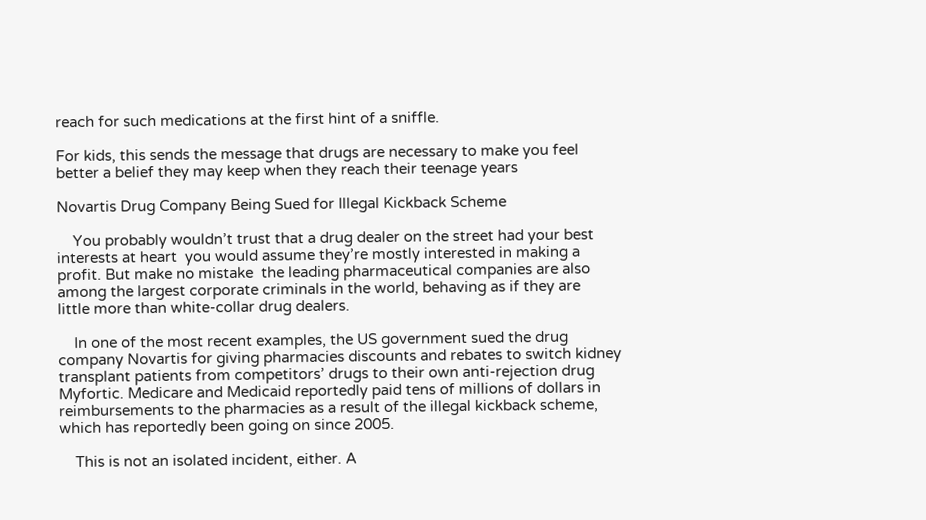reach for such medications at the first hint of a sniffle.

For kids, this sends the message that drugs are necessary to make you feel
better a belief they may keep when they reach their teenage years

Novartis Drug Company Being Sued for Illegal Kickback Scheme

    You probably wouldn’t trust that a drug dealer on the street had your best
interests at heart  you would assume they’re mostly interested in making a
profit. But make no mistake  the leading pharmaceutical companies are also
among the largest corporate criminals in the world, behaving as if they are
little more than white-collar drug dealers.

    In one of the most recent examples, the US government sued the drug
company Novartis for giving pharmacies discounts and rebates to switch kidney
transplant patients from competitors’ drugs to their own anti-rejection drug
Myfortic. Medicare and Medicaid reportedly paid tens of millions of dollars in
reimbursements to the pharmacies as a result of the illegal kickback scheme,
which has reportedly been going on since 2005.

    This is not an isolated incident, either. A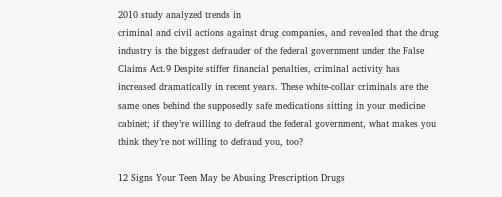2010 study analyzed trends in
criminal and civil actions against drug companies, and revealed that the drug
industry is the biggest defrauder of the federal government under the False
Claims Act.9 Despite stiffer financial penalties, criminal activity has
increased dramatically in recent years. These white-collar criminals are the
same ones behind the supposedly safe medications sitting in your medicine
cabinet; if they’re willing to defraud the federal government, what makes you
think they’re not willing to defraud you, too?

12 Signs Your Teen May be Abusing Prescription Drugs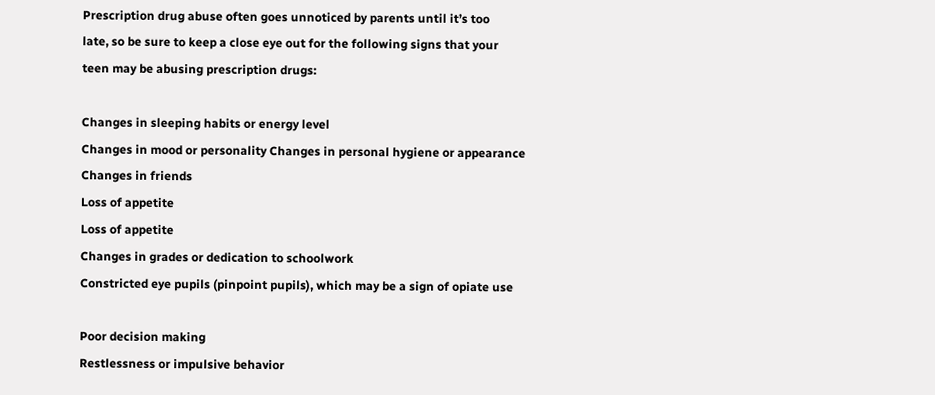Prescription drug abuse often goes unnoticed by parents until it’s too
late, so be sure to keep a close eye out for the following signs that your
teen may be abusing prescription drugs:

Changes in sleeping habits or energy level
Changes in mood or personality Changes in personal hygiene or appearance
Changes in friends
Loss of appetite
Loss of appetite
Changes in grades or dedication to schoolwork
Constricted eye pupils (pinpoint pupils), which may be a sign of opiate use

Poor decision making
Restlessness or impulsive behavior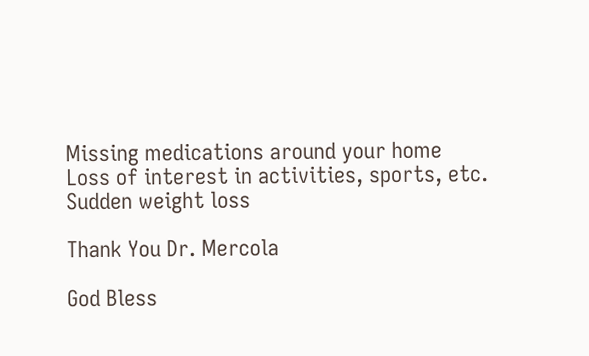Missing medications around your home
Loss of interest in activities, sports, etc.
Sudden weight loss

Thank You Dr. Mercola

God Bless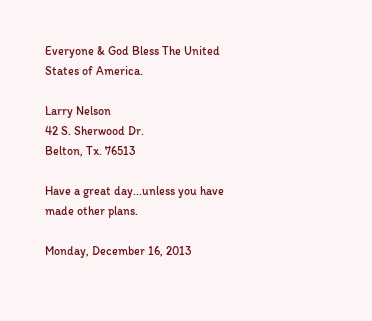Everyone & God Bless The United States of America.

Larry Nelson
42 S. Sherwood Dr.
Belton, Tx. 76513

Have a great day...unless you have made other plans.

Monday, December 16, 2013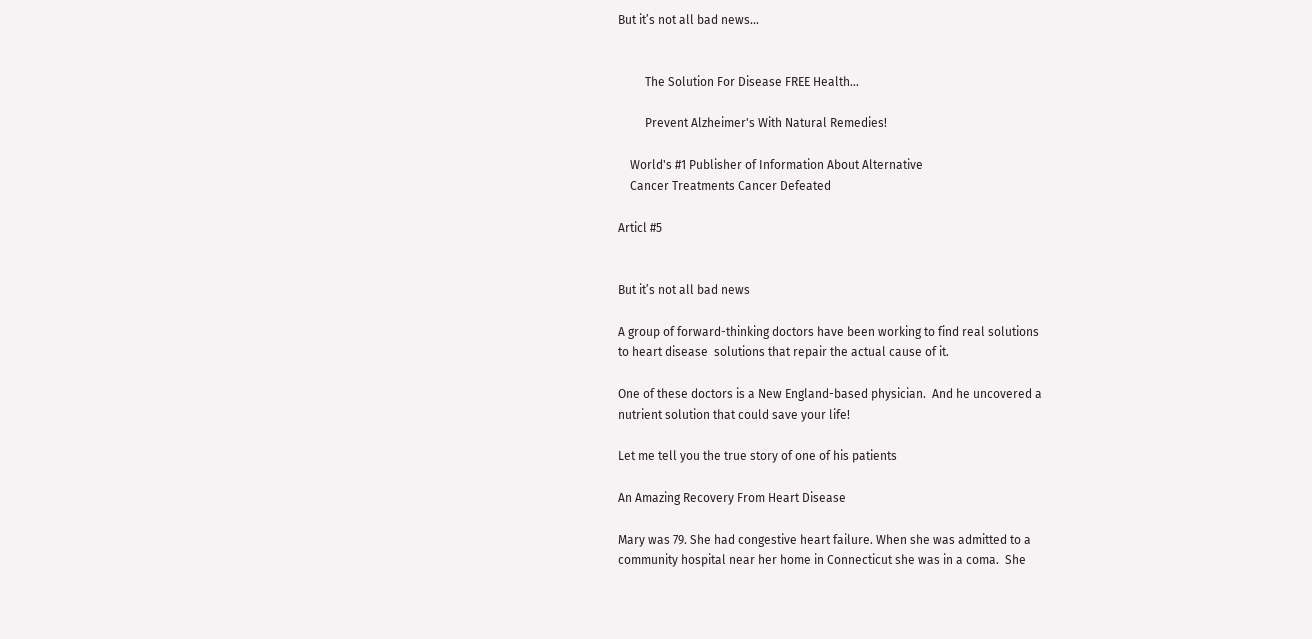But it’s not all bad news...


         The Solution For Disease FREE Health...

         Prevent Alzheimer's With Natural Remedies!

    World's #1 Publisher of Information About Alternative
    Cancer Treatments Cancer Defeated

Articl #5


But it’s not all bad news

A group of forward-thinking doctors have been working to find real solutions
to heart disease  solutions that repair the actual cause of it.

One of these doctors is a New England-based physician.  And he uncovered a
nutrient solution that could save your life!

Let me tell you the true story of one of his patients

An Amazing Recovery From Heart Disease

Mary was 79. She had congestive heart failure. When she was admitted to a
community hospital near her home in Connecticut she was in a coma.  She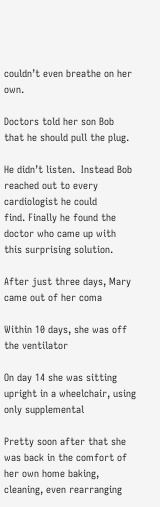couldn’t even breathe on her own.

Doctors told her son Bob that he should pull the plug.

He didn’t listen.  Instead Bob reached out to every cardiologist he could
find. Finally he found the doctor who came up with this surprising solution.

After just three days, Mary came out of her coma

Within 10 days, she was off the ventilator

On day 14 she was sitting upright in a wheelchair, using only supplemental

Pretty soon after that she was back in the comfort of her own home baking,
cleaning, even rearranging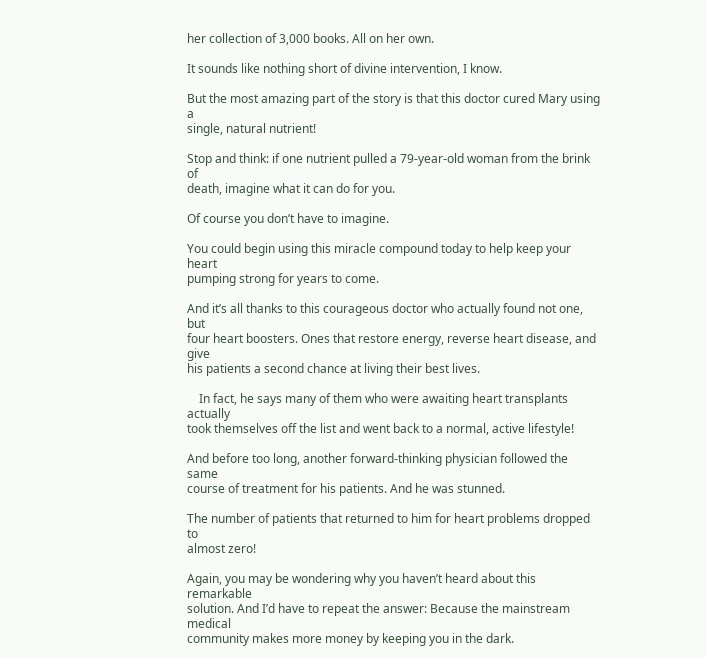her collection of 3,000 books. All on her own.

It sounds like nothing short of divine intervention, I know.

But the most amazing part of the story is that this doctor cured Mary using a
single, natural nutrient!

Stop and think: if one nutrient pulled a 79-year-old woman from the brink of
death, imagine what it can do for you.

Of course you don’t have to imagine.

You could begin using this miracle compound today to help keep your heart
pumping strong for years to come.

And it’s all thanks to this courageous doctor who actually found not one, but
four heart boosters. Ones that restore energy, reverse heart disease, and give
his patients a second chance at living their best lives.

    In fact, he says many of them who were awaiting heart transplants actually
took themselves off the list and went back to a normal, active lifestyle!

And before too long, another forward-thinking physician followed the same
course of treatment for his patients. And he was stunned.

The number of patients that returned to him for heart problems dropped  to
almost zero!

Again, you may be wondering why you haven’t heard about this remarkable
solution. And I’d have to repeat the answer: Because the mainstream medical
community makes more money by keeping you in the dark.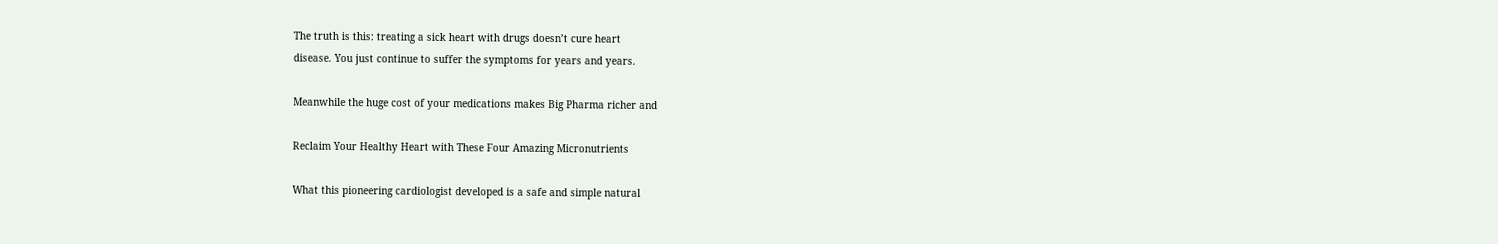The truth is this: treating a sick heart with drugs doesn’t cure heart
disease. You just continue to suffer the symptoms for years and years.

Meanwhile the huge cost of your medications makes Big Pharma richer and

Reclaim Your Healthy Heart with These Four Amazing Micronutrients

What this pioneering cardiologist developed is a safe and simple natural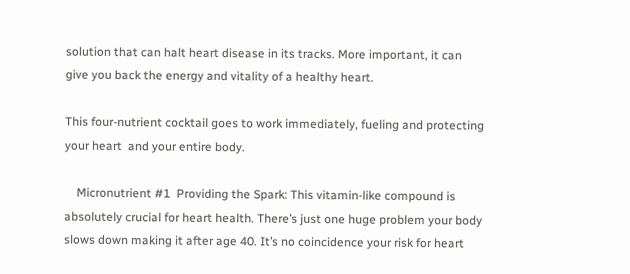solution that can halt heart disease in its tracks. More important, it can
give you back the energy and vitality of a healthy heart.

This four-nutrient cocktail goes to work immediately, fueling and protecting
your heart  and your entire body.

    Micronutrient #1  Providing the Spark: This vitamin-like compound is
absolutely crucial for heart health. There’s just one huge problem your body
slows down making it after age 40. It’s no coincidence your risk for heart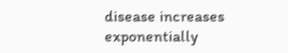disease increases exponentially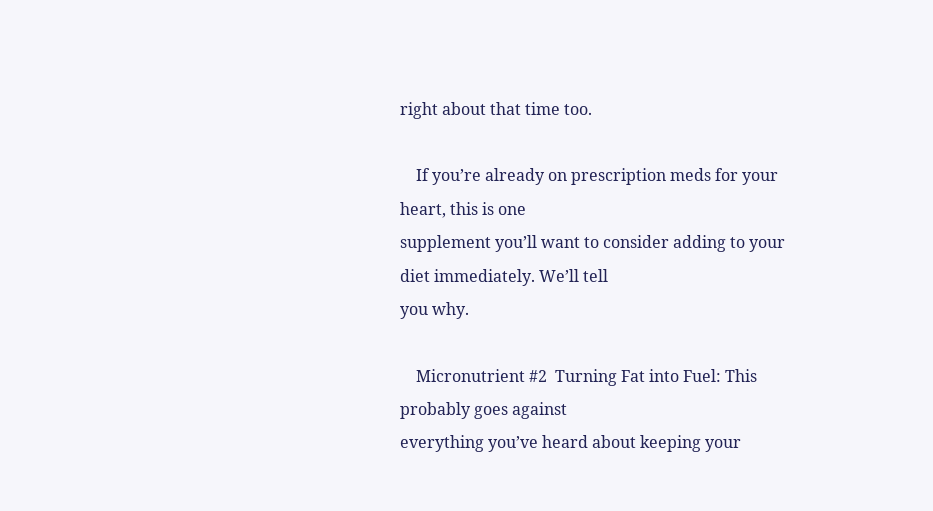right about that time too.

    If you’re already on prescription meds for your heart, this is one
supplement you’ll want to consider adding to your diet immediately. We’ll tell
you why.

    Micronutrient #2  Turning Fat into Fuel: This probably goes against
everything you’ve heard about keeping your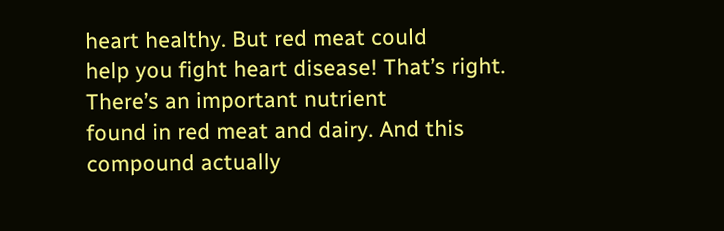heart healthy. But red meat could
help you fight heart disease! That’s right. There’s an important nutrient
found in red meat and dairy. And this compound actually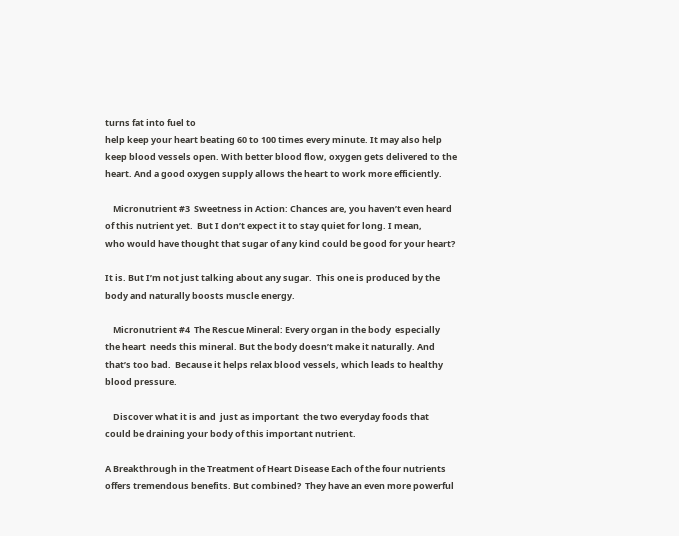turns fat into fuel to
help keep your heart beating 60 to 100 times every minute. It may also help
keep blood vessels open. With better blood flow, oxygen gets delivered to the
heart. And a good oxygen supply allows the heart to work more efficiently.

    Micronutrient #3  Sweetness in Action: Chances are, you haven’t even heard
of this nutrient yet.  But I don’t expect it to stay quiet for long. I mean,
who would have thought that sugar of any kind could be good for your heart?

It is. But I’m not just talking about any sugar.  This one is produced by the
body and naturally boosts muscle energy.

    Micronutrient #4  The Rescue Mineral: Every organ in the body  especially
the heart  needs this mineral. But the body doesn’t make it naturally. And
that’s too bad.  Because it helps relax blood vessels, which leads to healthy
blood pressure.

    Discover what it is and  just as important  the two everyday foods that
could be draining your body of this important nutrient.

A Breakthrough in the Treatment of Heart Disease Each of the four nutrients
offers tremendous benefits. But combined?  They have an even more powerful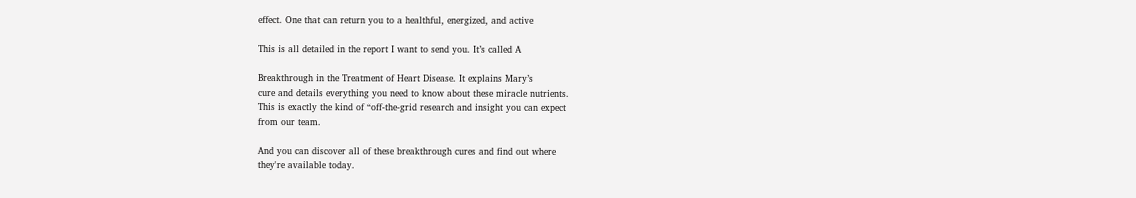effect. One that can return you to a healthful, energized, and active

This is all detailed in the report I want to send you. It’s called A

Breakthrough in the Treatment of Heart Disease. It explains Mary’s
cure and details everything you need to know about these miracle nutrients.
This is exactly the kind of “off-the-grid research and insight you can expect
from our team.

And you can discover all of these breakthrough cures and find out where
they're available today.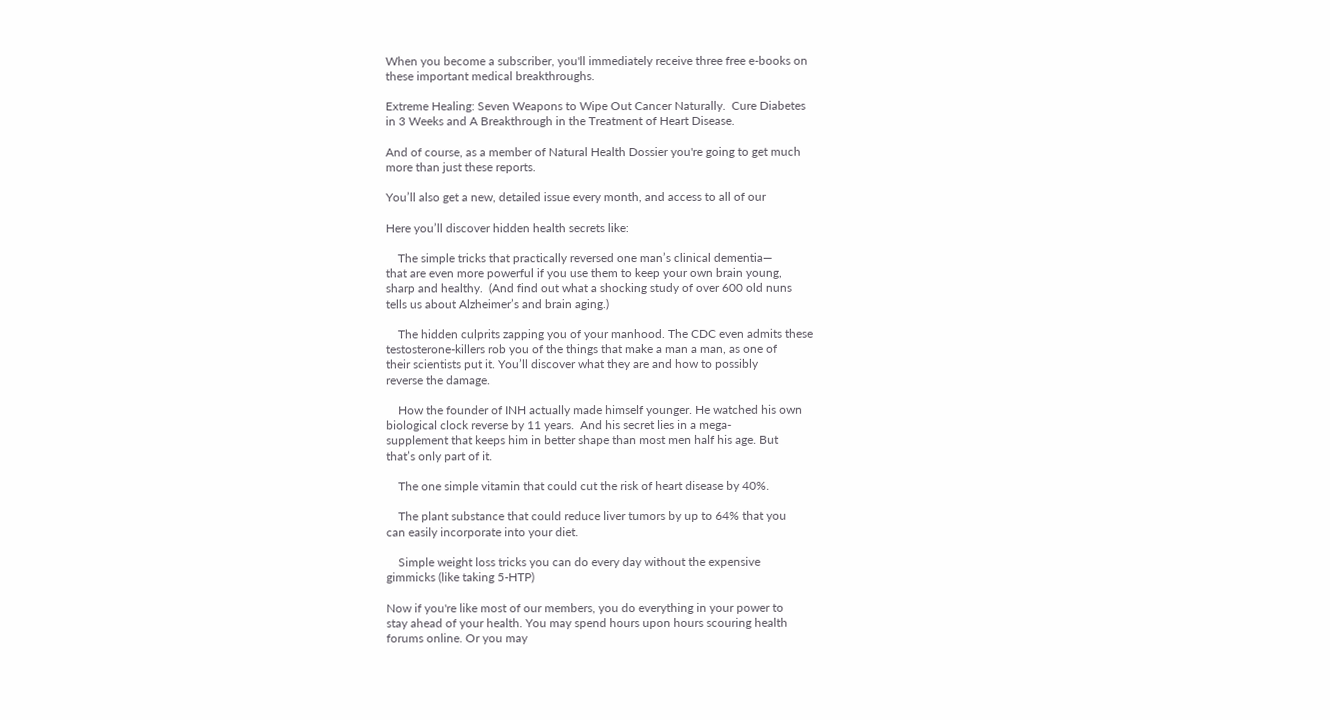When you become a subscriber, you'll immediately receive three free e-books on
these important medical breakthroughs.

Extreme Healing: Seven Weapons to Wipe Out Cancer Naturally.  Cure Diabetes
in 3 Weeks and A Breakthrough in the Treatment of Heart Disease.

And of course, as a member of Natural Health Dossier you're going to get much
more than just these reports.

You’ll also get a new, detailed issue every month, and access to all of our

Here you’ll discover hidden health secrets like:

    The simple tricks that practically reversed one man’s clinical dementia—
that are even more powerful if you use them to keep your own brain young,
sharp and healthy.  (And find out what a shocking study of over 600 old nuns
tells us about Alzheimer’s and brain aging.)

    The hidden culprits zapping you of your manhood. The CDC even admits these
testosterone-killers rob you of the things that make a man a man, as one of
their scientists put it. You’ll discover what they are and how to possibly
reverse the damage.

    How the founder of INH actually made himself younger. He watched his own
biological clock reverse by 11 years.  And his secret lies in a mega-
supplement that keeps him in better shape than most men half his age. But
that’s only part of it.

    The one simple vitamin that could cut the risk of heart disease by 40%.

    The plant substance that could reduce liver tumors by up to 64% that you
can easily incorporate into your diet.

    Simple weight loss tricks you can do every day without the expensive
gimmicks (like taking 5-HTP)

Now if you're like most of our members, you do everything in your power to
stay ahead of your health. You may spend hours upon hours scouring health
forums online. Or you may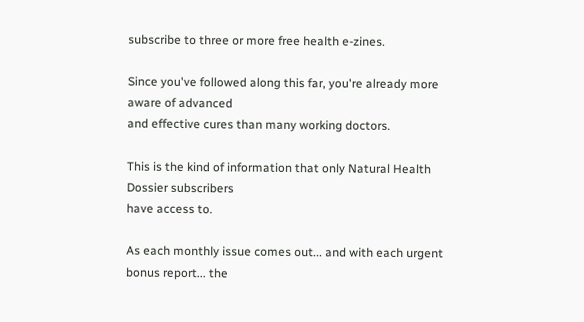subscribe to three or more free health e-zines.

Since you've followed along this far, you're already more aware of advanced
and effective cures than many working doctors.

This is the kind of information that only Natural Health Dossier subscribers
have access to.

As each monthly issue comes out... and with each urgent bonus report... the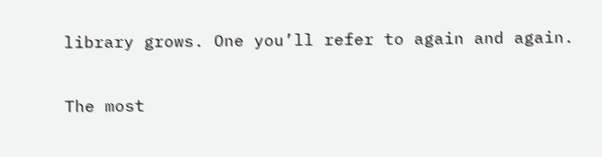library grows. One you’ll refer to again and again.

The most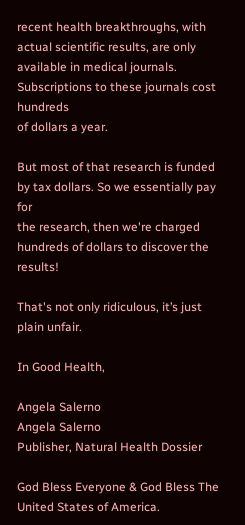recent health breakthroughs, with actual scientific results, are only
available in medical journals. Subscriptions to these journals cost hundreds
of dollars a year.

But most of that research is funded by tax dollars. So we essentially pay for
the research, then we're charged hundreds of dollars to discover the results!

That's not only ridiculous, it’s just plain unfair.

In Good Health,

Angela Salerno
Angela Salerno
Publisher, Natural Health Dossier

God Bless Everyone & God Bless The United States of America.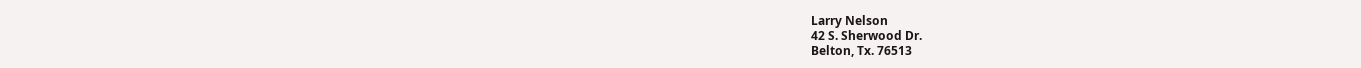Larry Nelson
42 S. Sherwood Dr.
Belton, Tx. 76513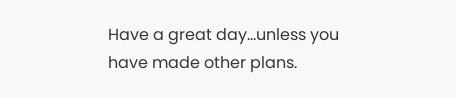Have a great day...unless you have made other plans.